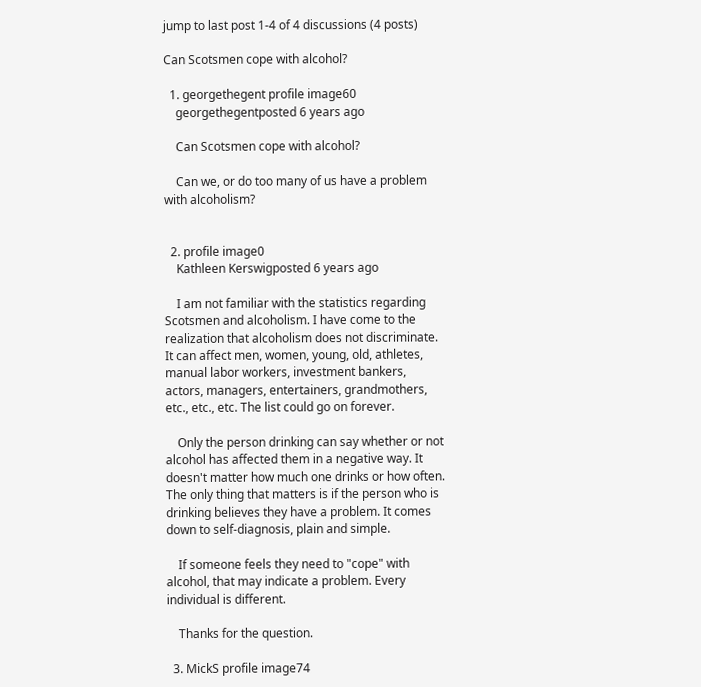jump to last post 1-4 of 4 discussions (4 posts)

Can Scotsmen cope with alcohol?

  1. georgethegent profile image60
    georgethegentposted 6 years ago

    Can Scotsmen cope with alcohol?

    Can we, or do too many of us have a problem with alcoholism?


  2. profile image0
    Kathleen Kerswigposted 6 years ago

    I am not familiar with the statistics regarding Scotsmen and alcoholism. I have come to the realization that alcoholism does not discriminate. It can affect men, women, young, old, athletes, manual labor workers, investment bankers, actors, managers, entertainers, grandmothers, etc., etc., etc. The list could go on forever.

    Only the person drinking can say whether or not alcohol has affected them in a negative way. It doesn't matter how much one drinks or how often. The only thing that matters is if the person who is drinking believes they have a problem. It comes down to self-diagnosis, plain and simple.

    If someone feels they need to "cope" with alcohol, that may indicate a problem. Every individual is different.

    Thanks for the question.

  3. MickS profile image74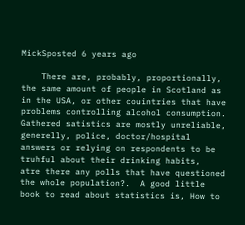MickSposted 6 years ago

    There are, probably, proportionally, the same amount of people in Scotland as in the USA, or other couintries that have problems controlling alcohol consumption.  Gathered satistics are mostly unreliable, generelly, police, doctor/hospital answers or relying on respondents to be truhful about their drinking habits,  atre there any polls that have questioned the whole population?.  A good little book to read about statistics is, How to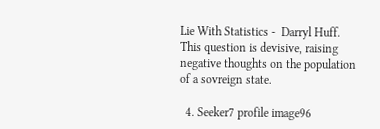Lie With Statistics -  Darryl Huff.  This question is devisive, raising negative thoughts on the population of a sovreign state.

  4. Seeker7 profile image96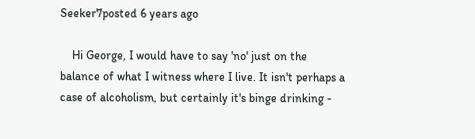Seeker7posted 6 years ago

    Hi George, I would have to say 'no' just on the balance of what I witness where I live. It isn't perhaps a case of alcoholism, but certainly it's binge drinking -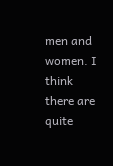men and women. I think there are quite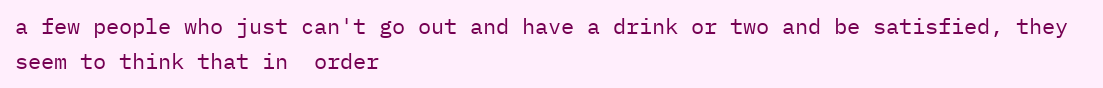a few people who just can't go out and have a drink or two and be satisfied, they seem to think that in  order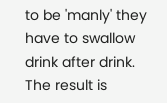to be 'manly' they have to swallow drink after drink. The result is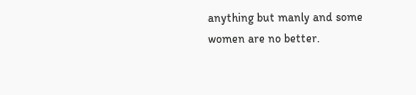anything but manly and some women are no better.